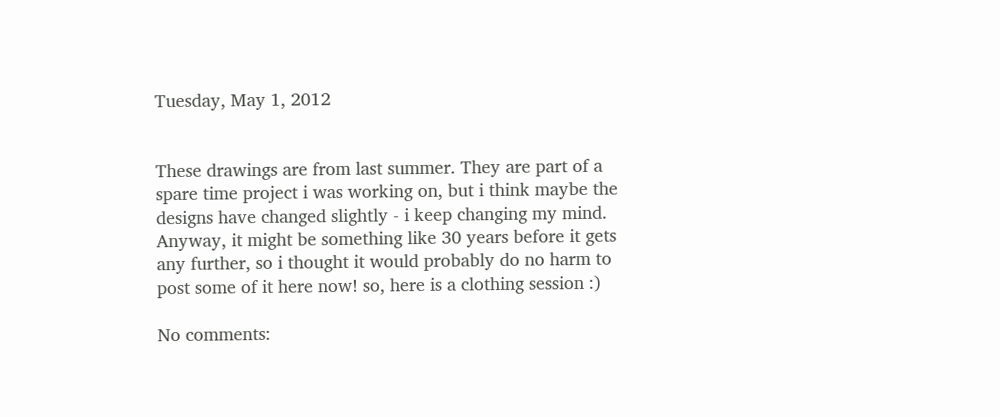Tuesday, May 1, 2012


These drawings are from last summer. They are part of a spare time project i was working on, but i think maybe the designs have changed slightly - i keep changing my mind. Anyway, it might be something like 30 years before it gets any further, so i thought it would probably do no harm to post some of it here now! so, here is a clothing session :)

No comments: